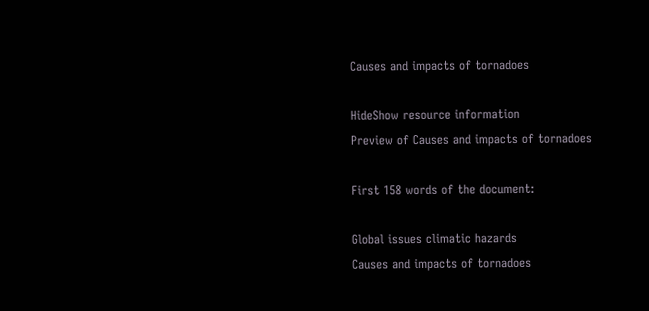Causes and impacts of tornadoes

HideShow resource information
Preview of Causes and impacts of tornadoes

First 158 words of the document:

Global issues climatic hazards
Causes and impacts of tornadoes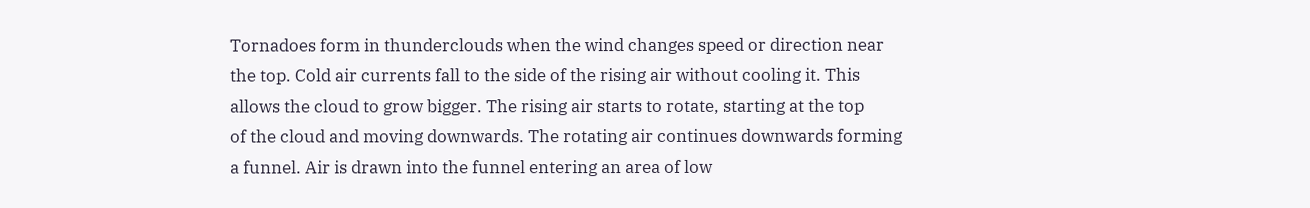Tornadoes form in thunderclouds when the wind changes speed or direction near
the top. Cold air currents fall to the side of the rising air without cooling it. This
allows the cloud to grow bigger. The rising air starts to rotate, starting at the top
of the cloud and moving downwards. The rotating air continues downwards forming
a funnel. Air is drawn into the funnel entering an area of low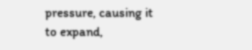pressure, causing it
to expand,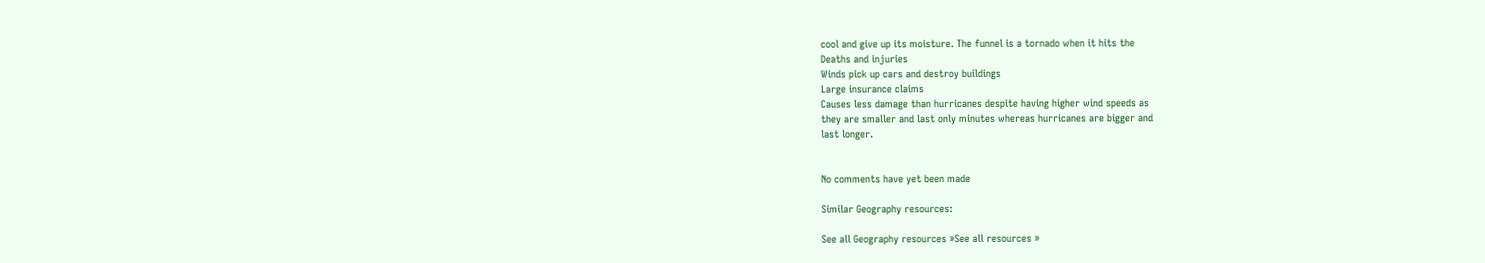cool and give up its moisture. The funnel is a tornado when it hits the
Deaths and injuries
Winds pick up cars and destroy buildings
Large insurance claims
Causes less damage than hurricanes despite having higher wind speeds as
they are smaller and last only minutes whereas hurricanes are bigger and
last longer.


No comments have yet been made

Similar Geography resources:

See all Geography resources »See all resources »